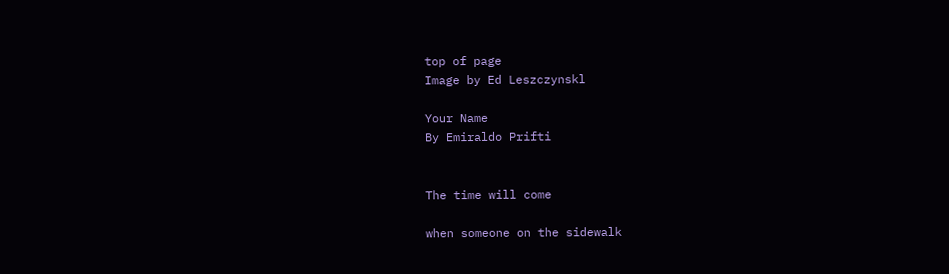top of page
Image by Ed Leszczynskl

Your Name
By Emiraldo Prifti


The time will come

when someone on the sidewalk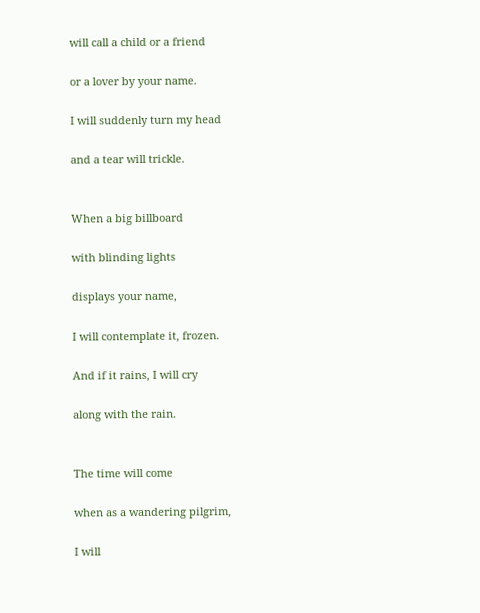will call a child or a friend

or a lover by your name.

I will suddenly turn my head

and a tear will trickle.


When a big billboard

with blinding lights

displays your name,

I will contemplate it, frozen.

And if it rains, I will cry

along with the rain.


The time will come

when as a wandering pilgrim,

I will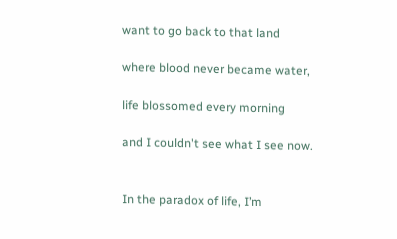want to go back to that land

where blood never became water,

life blossomed every morning

and I couldn't see what I see now.


In the paradox of life, I’m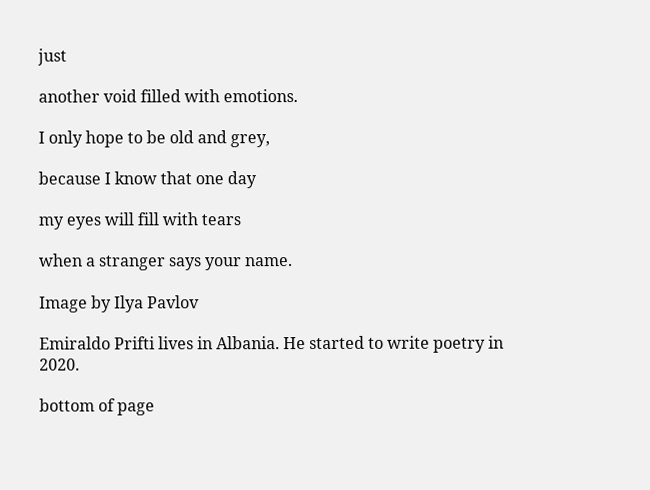just

another void filled with emotions.

I only hope to be old and grey,

because I know that one day

my eyes will fill with tears

when a stranger says your name.

Image by Ilya Pavlov

Emiraldo Prifti lives in Albania. He started to write poetry in 2020.

bottom of page